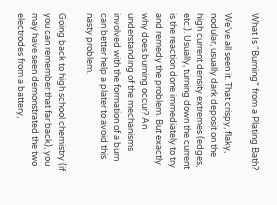What Is “Burning” from a Plating Bath?

We’ve all seen it. That crispy, flaky, nodular, usually dark deposit on the high current density extremes (edges, etc.). Usually, turning down the current is the reaction done immediately to try and remedy the problem. But exactly why does burning occur? An understanding of the mechanisms involved with the formation of a burn can better help a plater to avoid this nasty problem.

Going back to high school chemistry (if you can remember that far back), you may have seen demonstrated the two electrodes from a battery,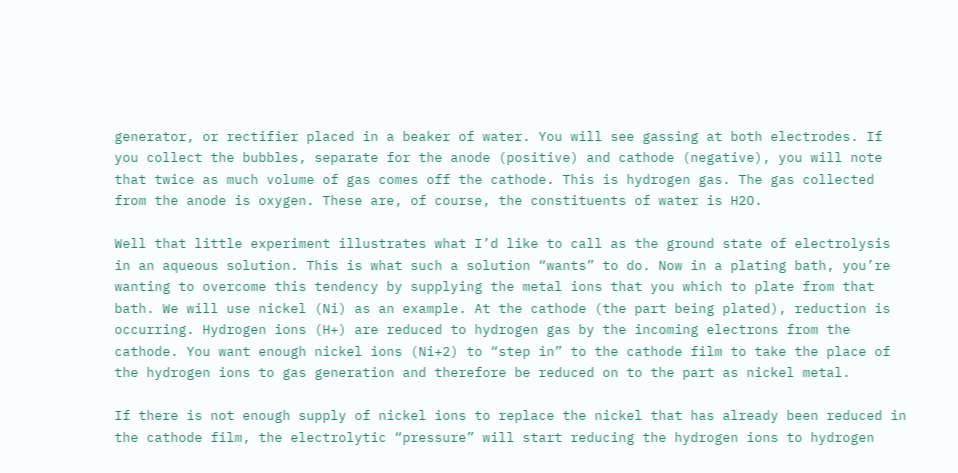generator, or rectifier placed in a beaker of water. You will see gassing at both electrodes. If you collect the bubbles, separate for the anode (positive) and cathode (negative), you will note that twice as much volume of gas comes off the cathode. This is hydrogen gas. The gas collected from the anode is oxygen. These are, of course, the constituents of water is H2O.

Well that little experiment illustrates what I’d like to call as the ground state of electrolysis in an aqueous solution. This is what such a solution “wants” to do. Now in a plating bath, you’re wanting to overcome this tendency by supplying the metal ions that you which to plate from that bath. We will use nickel (Ni) as an example. At the cathode (the part being plated), reduction is occurring. Hydrogen ions (H+) are reduced to hydrogen gas by the incoming electrons from the cathode. You want enough nickel ions (Ni+2) to “step in” to the cathode film to take the place of the hydrogen ions to gas generation and therefore be reduced on to the part as nickel metal.

If there is not enough supply of nickel ions to replace the nickel that has already been reduced in the cathode film, the electrolytic “pressure” will start reducing the hydrogen ions to hydrogen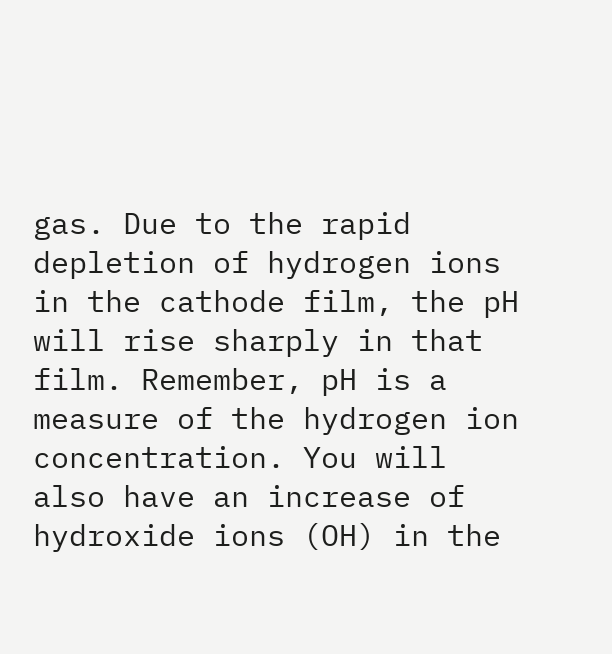gas. Due to the rapid depletion of hydrogen ions in the cathode film, the pH will rise sharply in that film. Remember, pH is a measure of the hydrogen ion concentration. You will also have an increase of hydroxide ions (OH) in the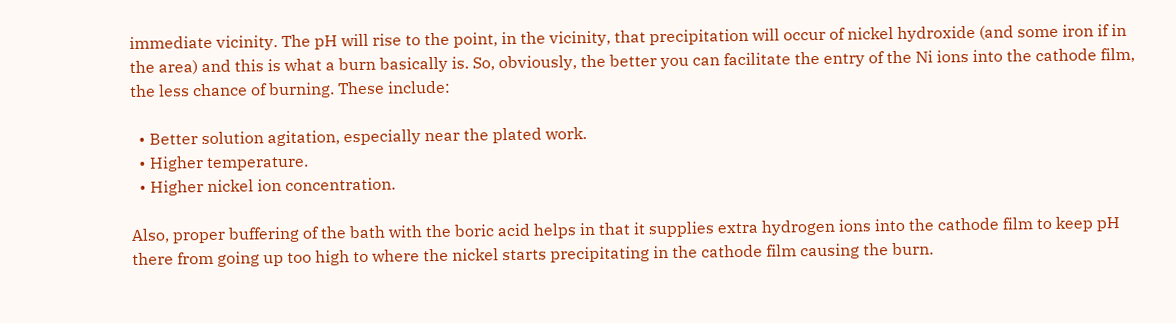immediate vicinity. The pH will rise to the point, in the vicinity, that precipitation will occur of nickel hydroxide (and some iron if in the area) and this is what a burn basically is. So, obviously, the better you can facilitate the entry of the Ni ions into the cathode film, the less chance of burning. These include:

  • Better solution agitation, especially near the plated work.
  • Higher temperature.
  • Higher nickel ion concentration.

Also, proper buffering of the bath with the boric acid helps in that it supplies extra hydrogen ions into the cathode film to keep pH there from going up too high to where the nickel starts precipitating in the cathode film causing the burn.